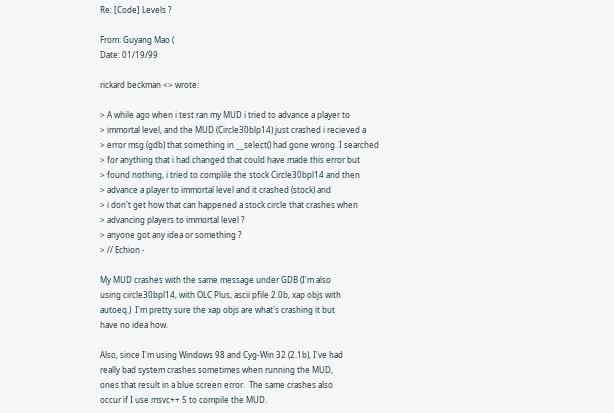Re: [Code] Levels ?

From: Guyang Mao (
Date: 01/19/99

rickard beckman <> wrote:

> A while ago when i test ran my MUD i tried to advance a player to
> immortal level, and the MUD (Circle30blp14) just crashed i recieved a
> error msg (gdb) that something in __select() had gone wrong. I searched
> for anything that i had changed that could have made this error but
> found nothing, i tried to complile the stock Circle30bpl14 and then
> advance a player to immortal level and it crashed (stock) and
> i don't get how that can happened a stock circle that crashes when
> advancing players to immortal level ?
> anyone got any idea or something ?
> // Echion -

My MUD crashes with the same message under GDB (I'm also
using circle30bpl14, with OLC Plus, ascii pfile 2.0b, xap objs with
autoeq.)  I'm pretty sure the xap objs are what's crashing it but
have no idea how.

Also, since I'm using Windows 98 and Cyg-Win 32 (2.1b), I've had
really bad system crashes sometimes when running the MUD,
ones that result in a blue screen error.  The same crashes also
occur if I use msvc++ 5 to compile the MUD.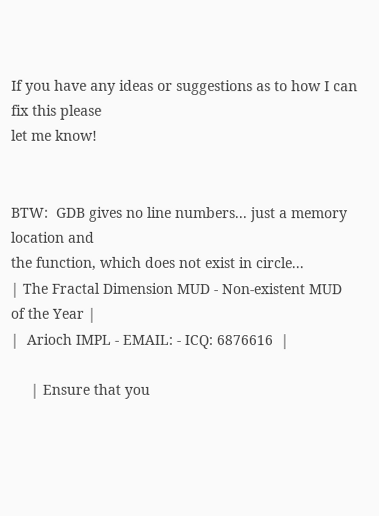If you have any ideas or suggestions as to how I can fix this please
let me know!


BTW:  GDB gives no line numbers... just a memory location and
the function, which does not exist in circle...
| The Fractal Dimension MUD - Non-existent MUD of the Year |
|  Arioch IMPL - EMAIL: - ICQ: 6876616  |

     | Ensure that you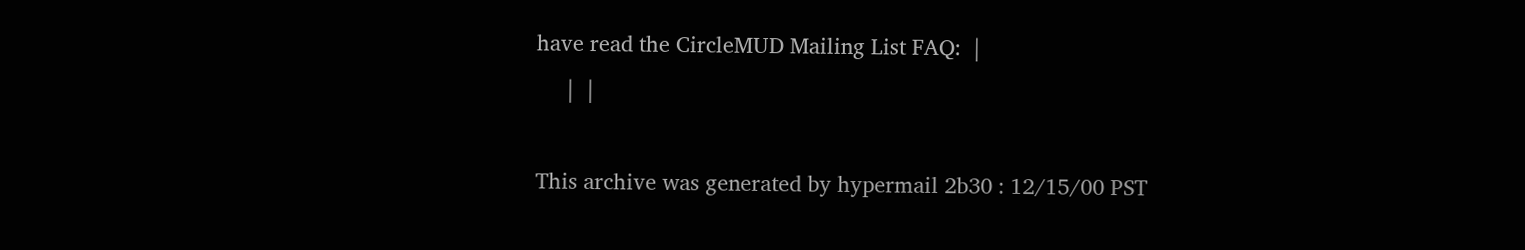have read the CircleMUD Mailing List FAQ:  |
     |  |

This archive was generated by hypermail 2b30 : 12/15/00 PST